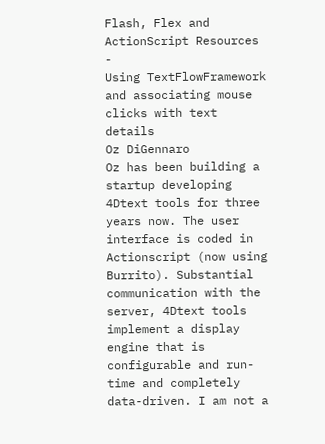Flash, Flex and ActionScript Resources -
Using TextFlowFramework and associating mouse clicks with text details
Oz DiGennaro
Oz has been building a startup developing 4Dtext tools for three years now. The user interface is coded in Actionscript (now using Burrito). Substantial communication with the server, 4Dtext tools implement a display engine that is configurable and run-time and completely data-driven. I am not a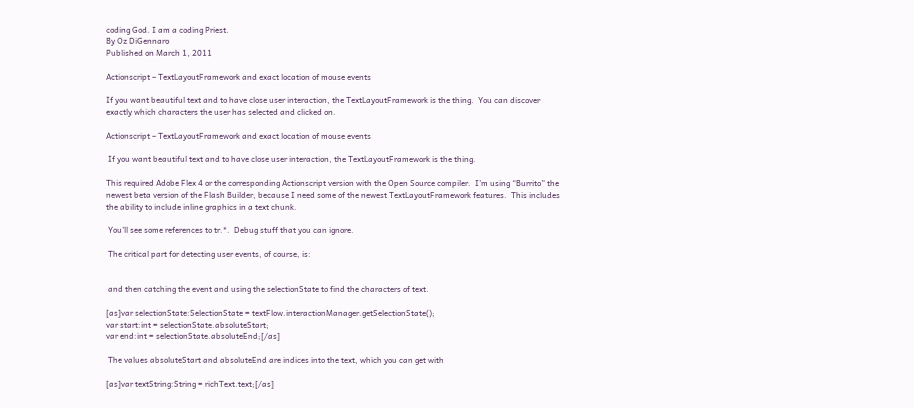coding God. I am a coding Priest.
By Oz DiGennaro
Published on March 1, 2011

Actionscript – TextLayoutFramework and exact location of mouse events

If you want beautiful text and to have close user interaction, the TextLayoutFramework is the thing.  You can discover exactly which characters the user has selected and clicked on.

Actionscript – TextLayoutFramework and exact location of mouse events

 If you want beautiful text and to have close user interaction, the TextLayoutFramework is the thing.

This required Adobe Flex 4 or the corresponding Actionscript version with the Open Source compiler.  I’m using “Burrito” the newest beta version of the Flash Builder, because I need some of the newest TextLayoutFramework features.  This includes the ability to include inline graphics in a text chunk.

 You’ll see some references to tr.*.  Debug stuff that you can ignore.

 The critical part for detecting user events, of course, is:


 and then catching the event and using the selectionState to find the characters of text.

[as]var selectionState:SelectionState = textFlow.interactionManager.getSelectionState();
var start:int = selectionState.absoluteStart;
var end:int = selectionState.absoluteEnd;[/as]

 The values absoluteStart and absoluteEnd are indices into the text, which you can get with

[as]var textString:String = richText.text;[/as]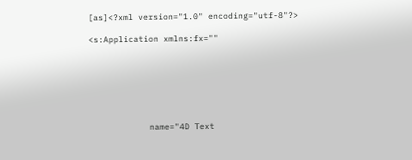[as]<?xml version="1.0" encoding="utf-8"?>

<s:Application xmlns:fx=""







            name="4D Text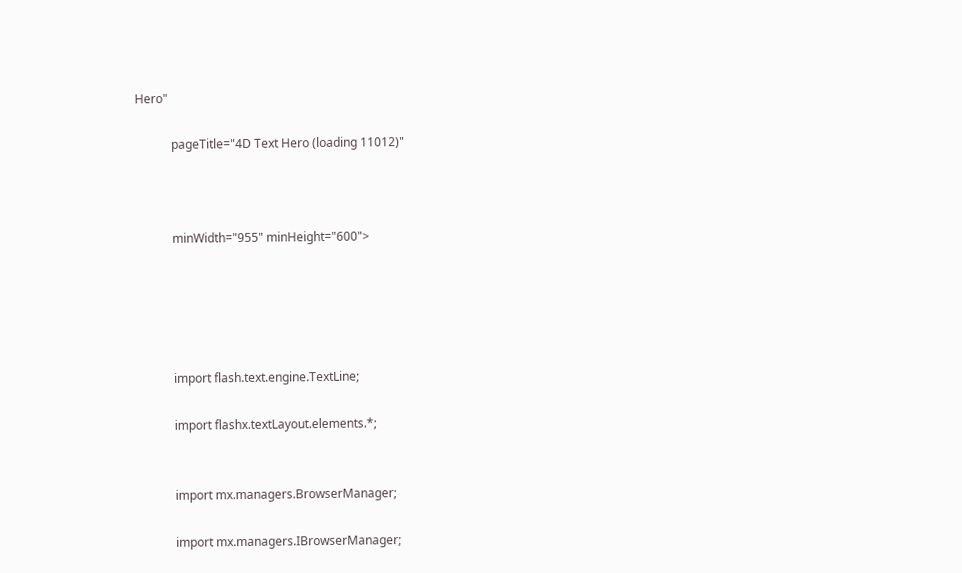Hero"

            pageTitle="4D Text Hero (loading 11012)"



            minWidth="955" minHeight="600">





            import flash.text.engine.TextLine;

            import flashx.textLayout.elements.*;


            import mx.managers.BrowserManager;

            import mx.managers.IBrowserManager;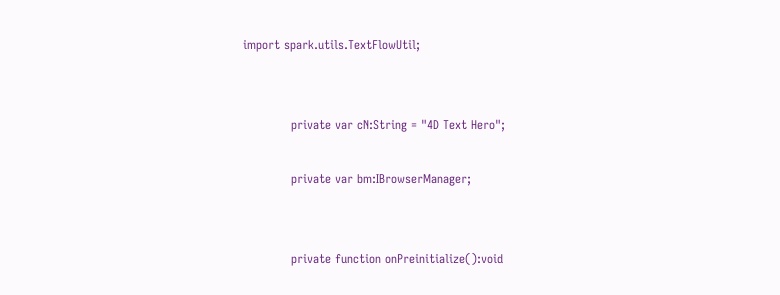import spark.utils.TextFlowUtil;


            private var cN:String = "4D Text Hero";

            private var bm:IBrowserManager;


            private function onPreinitialize():void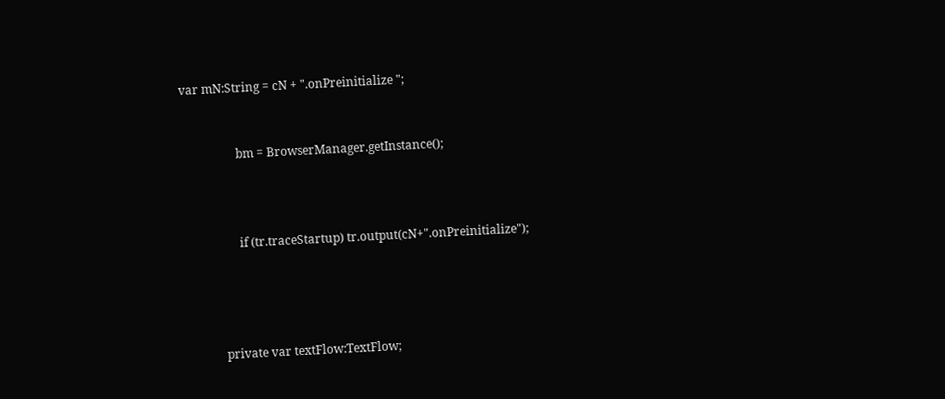var mN:String = cN + ".onPreinitialize ";


                  bm = BrowserManager.getInstance();



                  if (tr.traceStartup) tr.output(cN+".onPreinitialize");




            private var textFlow:TextFlow;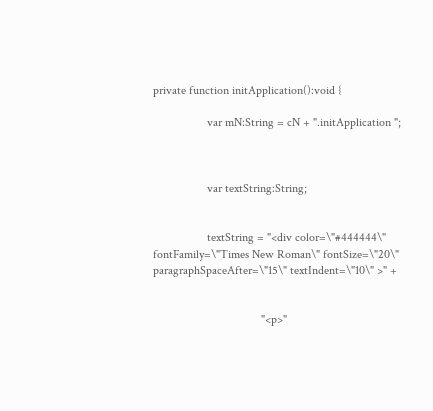private function initApplication():void {

                  var mN:String = cN + ".initApplication ";



                  var textString:String;


                  textString = "<div color=\"#444444\" fontFamily=\"Times New Roman\" fontSize=\"20\" paragraphSpaceAfter=\"15\" textIndent=\"10\" >" +


                                    "<p>"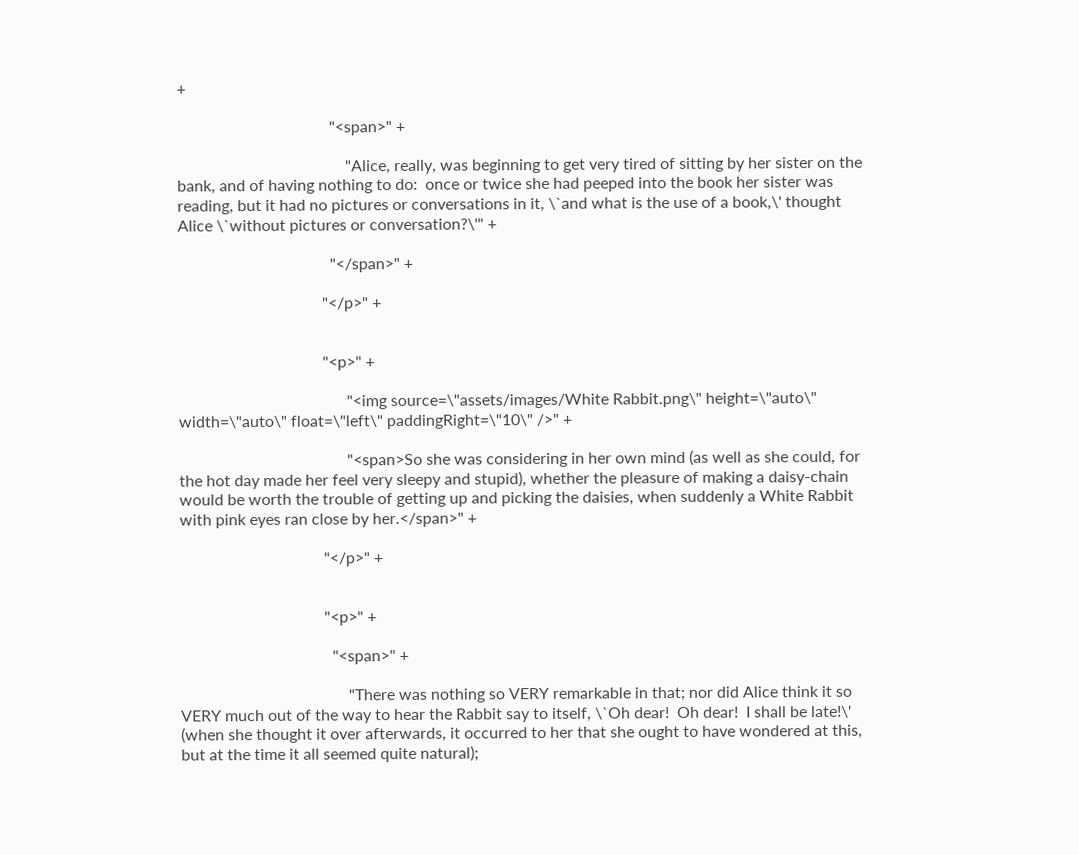+

                                      "<span>" +

                                          "Alice, really, was beginning to get very tired of sitting by her sister on the bank, and of having nothing to do:  once or twice she had peeped into the book her sister was reading, but it had no pictures or conversations in it, \`and what is the use of a book,\' thought Alice \`without pictures or conversation?\'" +

                                      "</span>" +

                                    "</p>" +


                                    "<p>" +

                                          "<img source=\"assets/images/White Rabbit.png\" height=\"auto\" width=\"auto\" float=\"left\" paddingRight=\"10\" />" +

                                          "<span>So she was considering in her own mind (as well as she could, for the hot day made her feel very sleepy and stupid), whether the pleasure of making a daisy-chain would be worth the trouble of getting up and picking the daisies, when suddenly a White Rabbit with pink eyes ran close by her.</span>" +

                                    "</p>" +


                                    "<p>" +

                                      "<span>" +

                                          "There was nothing so VERY remarkable in that; nor did Alice think it so VERY much out of the way to hear the Rabbit say to itself, \`Oh dear!  Oh dear!  I shall be late!\'  (when she thought it over afterwards, it occurred to her that she ought to have wondered at this, but at the time it all seemed quite natural);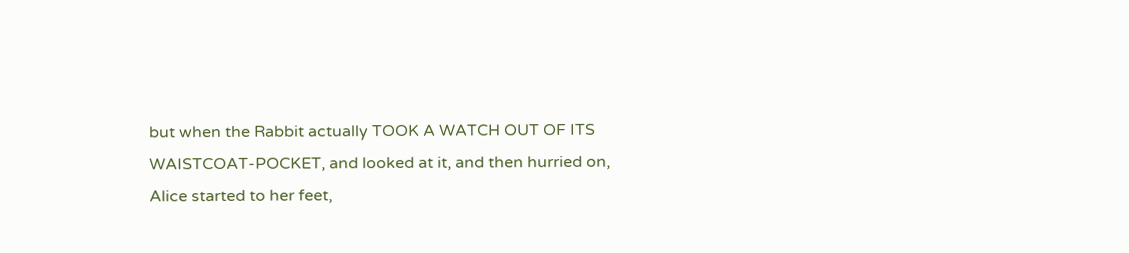but when the Rabbit actually TOOK A WATCH OUT OF ITS WAISTCOAT-POCKET, and looked at it, and then hurried on, Alice started to her feet,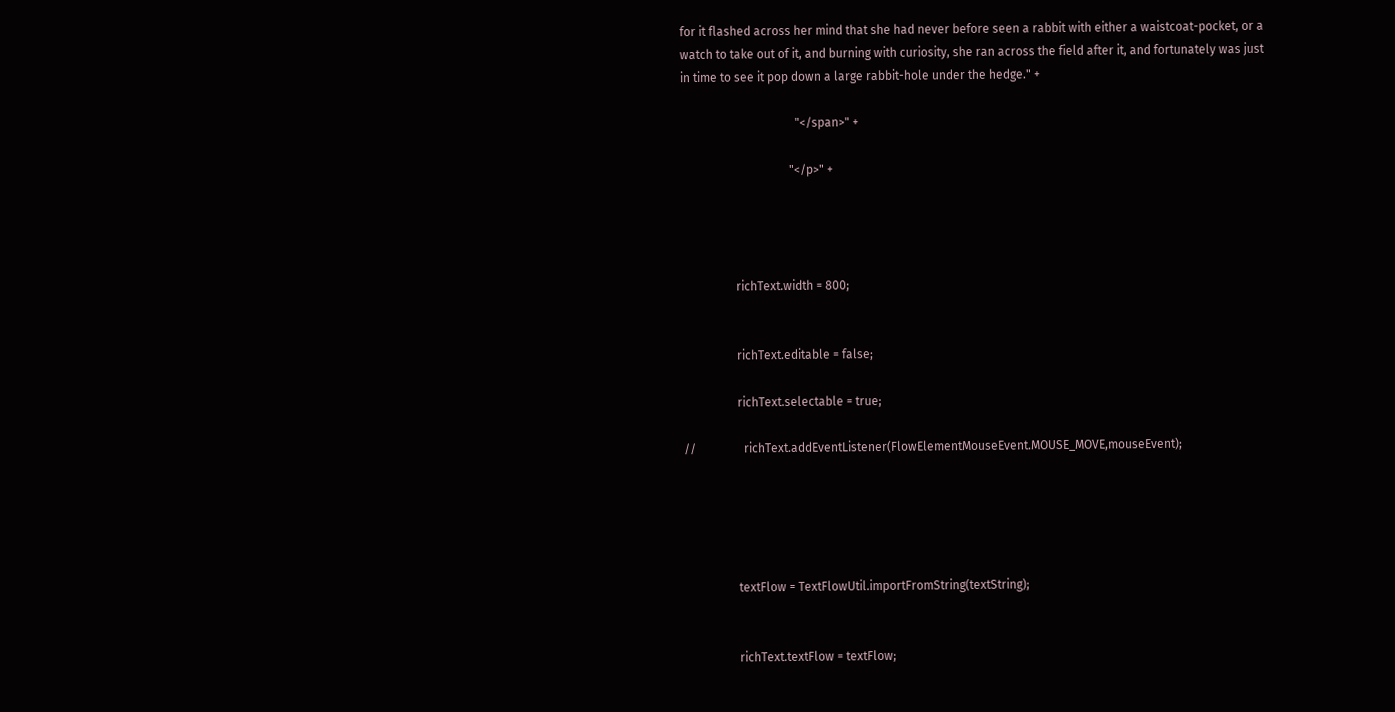for it flashed across her mind that she had never before seen a rabbit with either a waistcoat-pocket, or a watch to take out of it, and burning with curiosity, she ran across the field after it, and fortunately was just in time to see it pop down a large rabbit-hole under the hedge." +

                                      "</span>" +

                                    "</p>" +




                  richText.width = 800;


                  richText.editable = false;

                  richText.selectable = true;

//                richText.addEventListener(FlowElementMouseEvent.MOUSE_MOVE,mouseEvent);





                  textFlow = TextFlowUtil.importFromString(textString);


                  richText.textFlow = textFlow;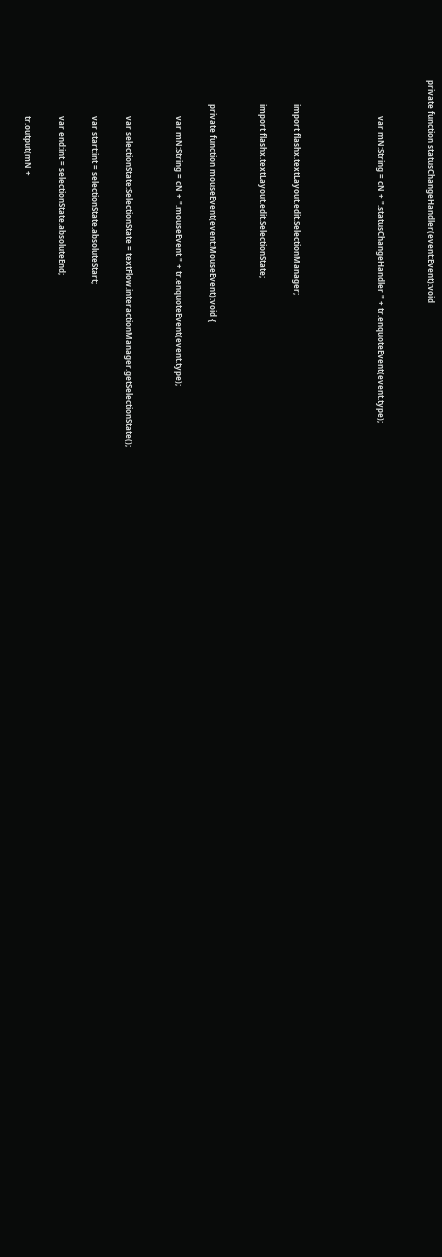private function statusChangeHandler(event:Event):void


                  var mN:String = cN + ".statusChangeHandler " + tr.enquoteEvent(event.type);




            import flashx.textLayout.edit.SelectionManager;

            import flashx.textLayout.edit.SelectionState;


            private function mouseEvent(event:MouseEvent):void {

                  var mN:String = cN + ".mouseEvent " + tr.enquoteEvent(event.type);


                  var selectionState:SelectionState = textFlow.interactionManager.getSelectionState();

                  var start:int = selectionState.absoluteStart;

                  var end:int = selectionState.absoluteEnd;

                  tr.output(mN +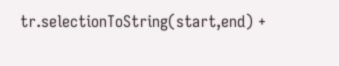tr.selectionToString(start,end) +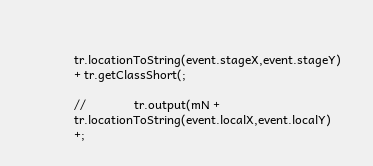tr.locationToString(event.stageX,event.stageY) + tr.getClassShort(;

//                tr.output(mN + tr.locationToString(event.localX,event.localY) +;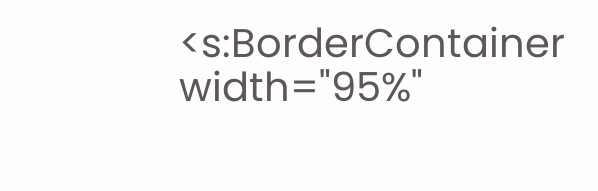<s:BorderContainer width="95%"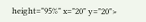height="95%" x="20" y="20">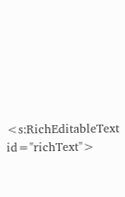<s:RichEditableText id="richText">